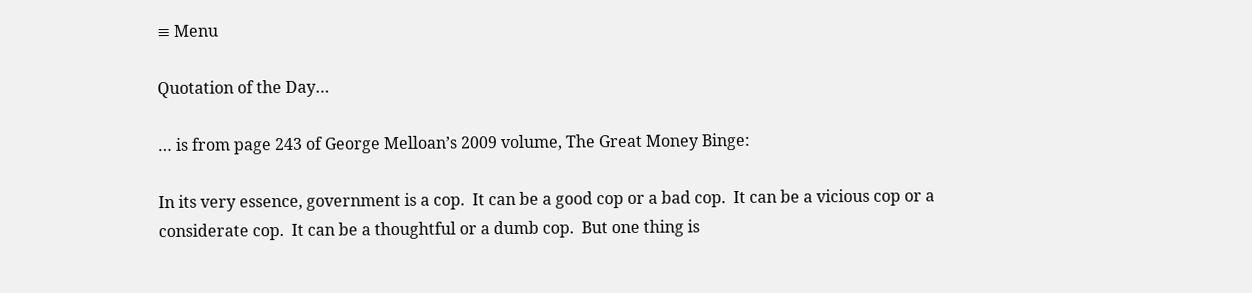≡ Menu

Quotation of the Day…

… is from page 243 of George Melloan’s 2009 volume, The Great Money Binge:

In its very essence, government is a cop.  It can be a good cop or a bad cop.  It can be a vicious cop or a considerate cop.  It can be a thoughtful or a dumb cop.  But one thing is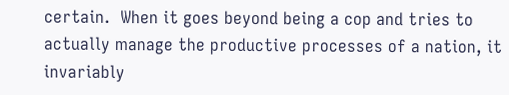certain.  When it goes beyond being a cop and tries to actually manage the productive processes of a nation, it invariably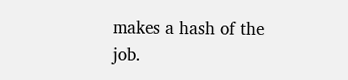makes a hash of the job.